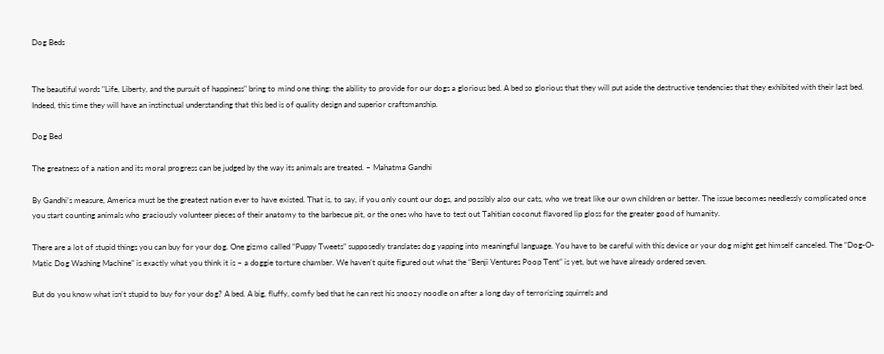Dog Beds


The beautiful words "Life, Liberty, and the pursuit of happiness" bring to mind one thing: the ability to provide for our dogs a glorious bed. A bed so glorious that they will put aside the destructive tendencies that they exhibited with their last bed. Indeed, this time they will have an instinctual understanding that this bed is of quality design and superior craftsmanship.

Dog Bed

The greatness of a nation and its moral progress can be judged by the way its animals are treated. – Mahatma Gandhi

By Gandhi’s measure, America must be the greatest nation ever to have existed. That is, to say, if you only count our dogs, and possibly also our cats, who we treat like our own children or better. The issue becomes needlessly complicated once you start counting animals who graciously volunteer pieces of their anatomy to the barbecue pit, or the ones who have to test out Tahitian coconut flavored lip gloss for the greater good of humanity.

There are a lot of stupid things you can buy for your dog. One gizmo called “Puppy Tweets” supposedly translates dog yapping into meaningful language. You have to be careful with this device or your dog might get himself canceled. The “Dog-O-Matic Dog Washing Machine” is exactly what you think it is – a doggie torture chamber. We haven’t quite figured out what the “Benji Ventures Poop Tent” is yet, but we have already ordered seven.

But do you know what isn’t stupid to buy for your dog? A bed. A big, fluffy, comfy bed that he can rest his snoozy noodle on after a long day of terrorizing squirrels and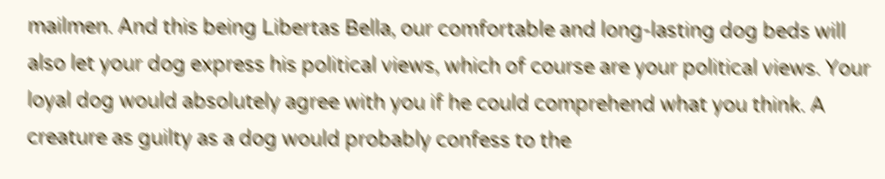mailmen. And this being Libertas Bella, our comfortable and long-lasting dog beds will also let your dog express his political views, which of course are your political views. Your loyal dog would absolutely agree with you if he could comprehend what you think. A creature as guilty as a dog would probably confess to the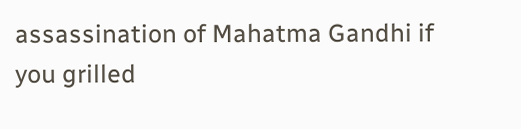assassination of Mahatma Gandhi if you grilled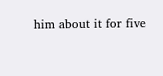him about it for five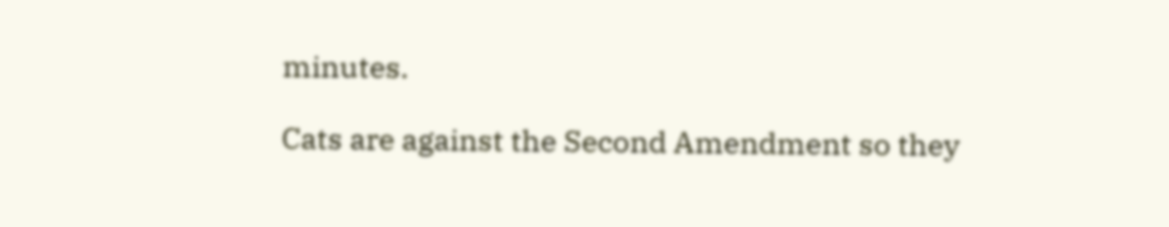minutes.

Cats are against the Second Amendment so they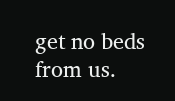get no beds from us.